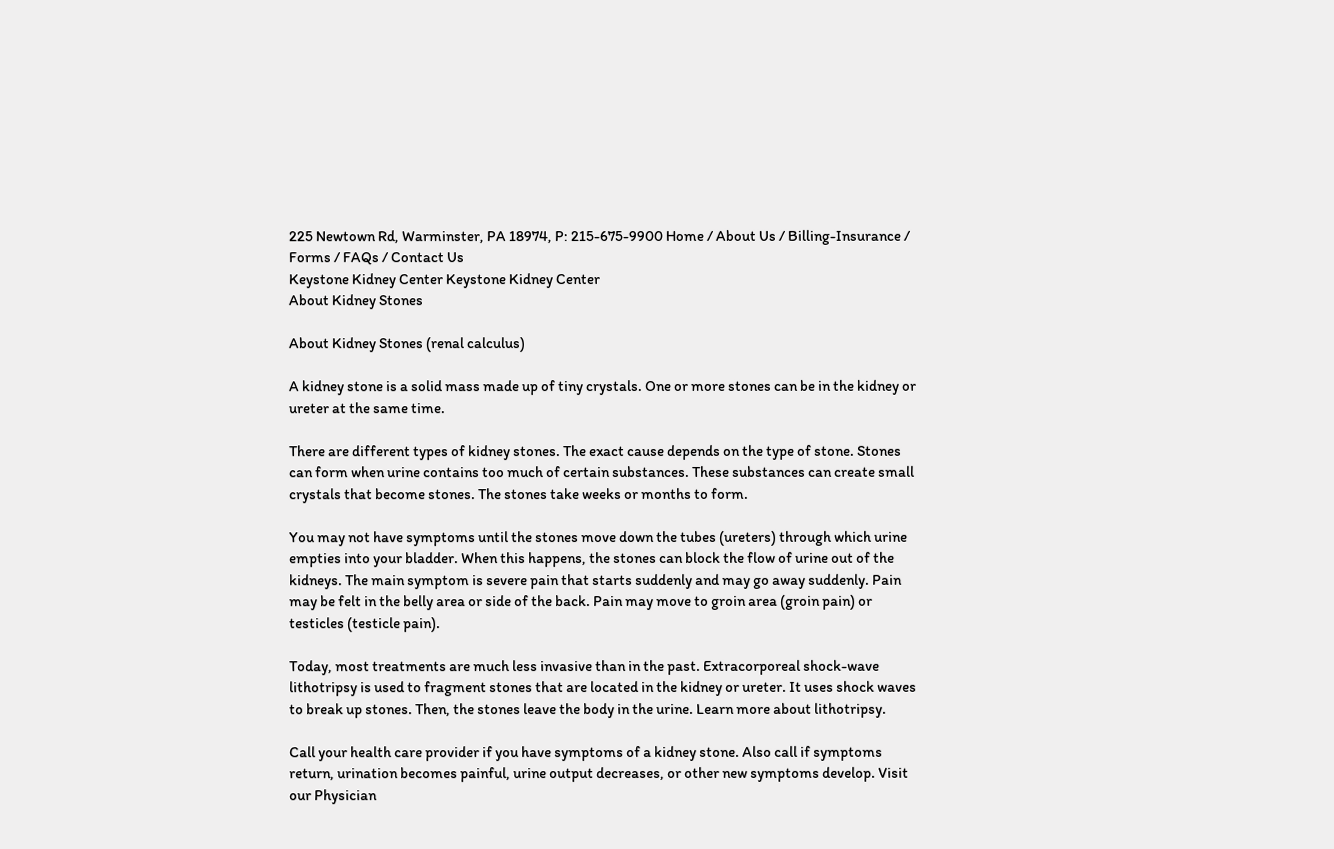225 Newtown Rd, Warminster, PA 18974, P: 215-675-9900 Home / About Us / Billing-Insurance / Forms / FAQs / Contact Us
Keystone Kidney Center Keystone Kidney Center
About Kidney Stones

About Kidney Stones (renal calculus)

A kidney stone is a solid mass made up of tiny crystals. One or more stones can be in the kidney or ureter at the same time.

There are different types of kidney stones. The exact cause depends on the type of stone. Stones can form when urine contains too much of certain substances. These substances can create small crystals that become stones. The stones take weeks or months to form.

You may not have symptoms until the stones move down the tubes (ureters) through which urine empties into your bladder. When this happens, the stones can block the flow of urine out of the kidneys. The main symptom is severe pain that starts suddenly and may go away suddenly. Pain may be felt in the belly area or side of the back. Pain may move to groin area (groin pain) or testicles (testicle pain).

Today, most treatments are much less invasive than in the past. Extracorporeal shock-wave lithotripsy is used to fragment stones that are located in the kidney or ureter. It uses shock waves to break up stones. Then, the stones leave the body in the urine. Learn more about lithotripsy.

Call your health care provider if you have symptoms of a kidney stone. Also call if symptoms return, urination becomes painful, urine output decreases, or other new symptoms develop. Visit our Physician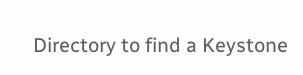Directory to find a Keystone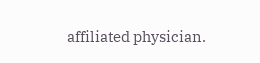affiliated physician.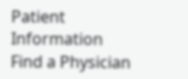Patient Information Find a Physician